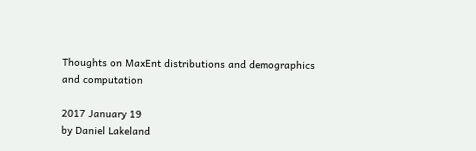Thoughts on MaxEnt distributions and demographics and computation

2017 January 19
by Daniel Lakeland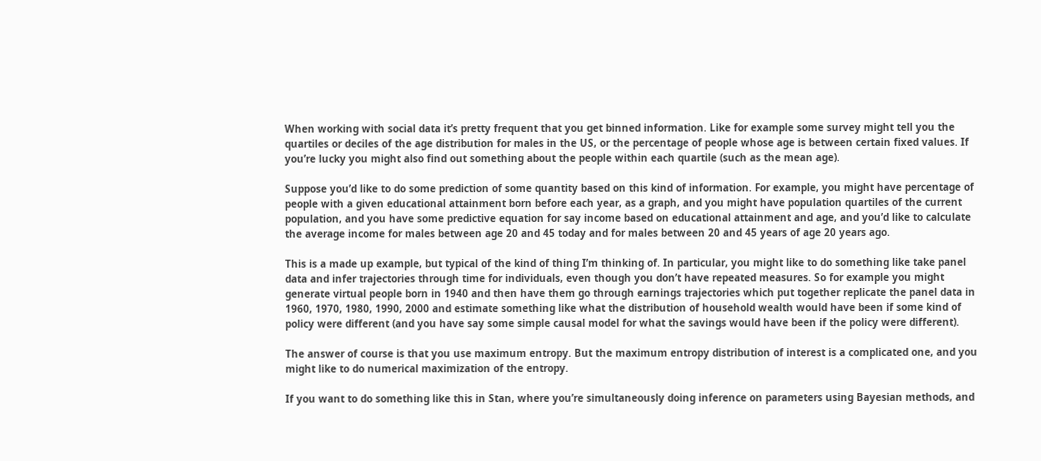When working with social data it’s pretty frequent that you get binned information. Like for example some survey might tell you the quartiles or deciles of the age distribution for males in the US, or the percentage of people whose age is between certain fixed values. If you’re lucky you might also find out something about the people within each quartile (such as the mean age).

Suppose you’d like to do some prediction of some quantity based on this kind of information. For example, you might have percentage of people with a given educational attainment born before each year, as a graph, and you might have population quartiles of the current population, and you have some predictive equation for say income based on educational attainment and age, and you’d like to calculate the average income for males between age 20 and 45 today and for males between 20 and 45 years of age 20 years ago.

This is a made up example, but typical of the kind of thing I’m thinking of. In particular, you might like to do something like take panel data and infer trajectories through time for individuals, even though you don’t have repeated measures. So for example you might generate virtual people born in 1940 and then have them go through earnings trajectories which put together replicate the panel data in 1960, 1970, 1980, 1990, 2000 and estimate something like what the distribution of household wealth would have been if some kind of policy were different (and you have say some simple causal model for what the savings would have been if the policy were different).

The answer of course is that you use maximum entropy. But the maximum entropy distribution of interest is a complicated one, and you might like to do numerical maximization of the entropy.

If you want to do something like this in Stan, where you’re simultaneously doing inference on parameters using Bayesian methods, and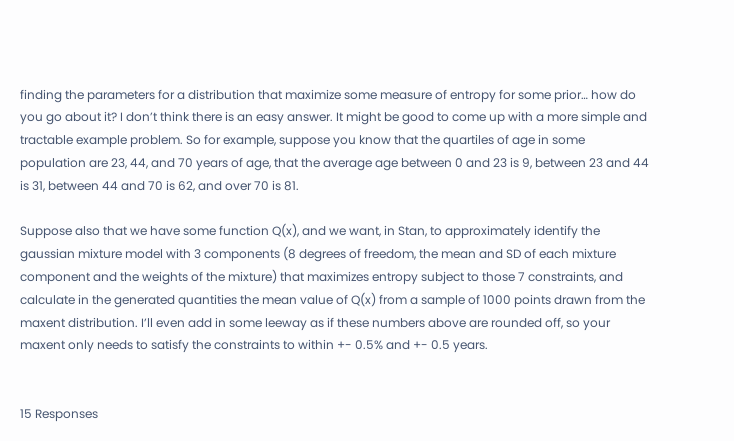finding the parameters for a distribution that maximize some measure of entropy for some prior… how do you go about it? I don’t think there is an easy answer. It might be good to come up with a more simple and tractable example problem. So for example, suppose you know that the quartiles of age in some population are 23, 44, and 70 years of age, that the average age between 0 and 23 is 9, between 23 and 44 is 31, between 44 and 70 is 62, and over 70 is 81.

Suppose also that we have some function Q(x), and we want, in Stan, to approximately identify the gaussian mixture model with 3 components (8 degrees of freedom, the mean and SD of each mixture component and the weights of the mixture) that maximizes entropy subject to those 7 constraints, and calculate in the generated quantities the mean value of Q(x) from a sample of 1000 points drawn from the maxent distribution. I’ll even add in some leeway as if these numbers above are rounded off, so your maxent only needs to satisfy the constraints to within +- 0.5% and +- 0.5 years.


15 Responses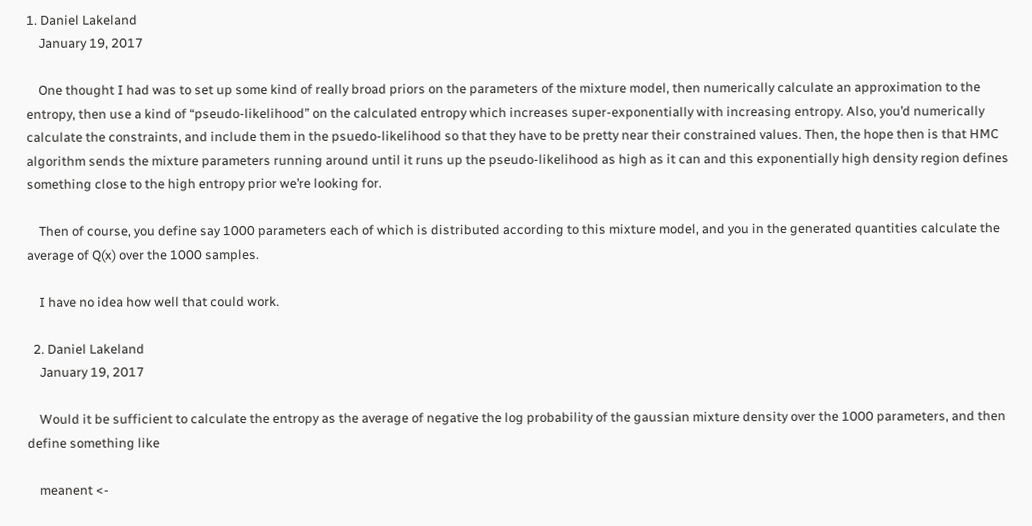1. Daniel Lakeland
    January 19, 2017

    One thought I had was to set up some kind of really broad priors on the parameters of the mixture model, then numerically calculate an approximation to the entropy, then use a kind of “pseudo-likelihood” on the calculated entropy which increases super-exponentially with increasing entropy. Also, you’d numerically calculate the constraints, and include them in the psuedo-likelihood so that they have to be pretty near their constrained values. Then, the hope then is that HMC algorithm sends the mixture parameters running around until it runs up the pseudo-likelihood as high as it can and this exponentially high density region defines something close to the high entropy prior we’re looking for.

    Then of course, you define say 1000 parameters each of which is distributed according to this mixture model, and you in the generated quantities calculate the average of Q(x) over the 1000 samples.

    I have no idea how well that could work.

  2. Daniel Lakeland
    January 19, 2017

    Would it be sufficient to calculate the entropy as the average of negative the log probability of the gaussian mixture density over the 1000 parameters, and then define something like

    meanent <-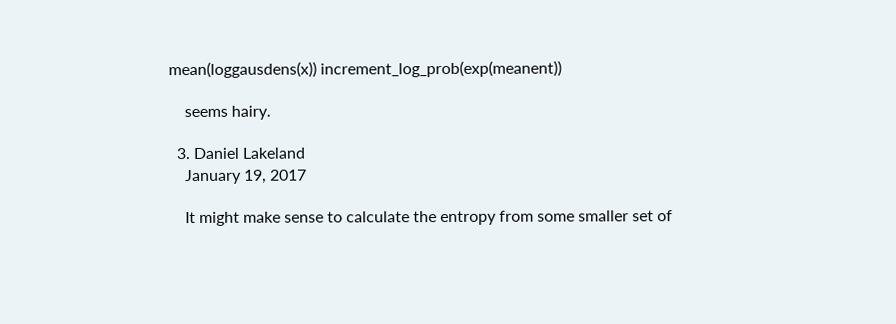mean(loggausdens(x)) increment_log_prob(exp(meanent))

    seems hairy.

  3. Daniel Lakeland
    January 19, 2017

    It might make sense to calculate the entropy from some smaller set of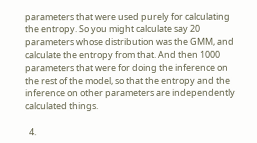parameters that were used purely for calculating the entropy. So you might calculate say 20 parameters whose distribution was the GMM, and calculate the entropy from that. And then 1000 parameters that were for doing the inference on the rest of the model, so that the entropy and the inference on other parameters are independently calculated things.

  4.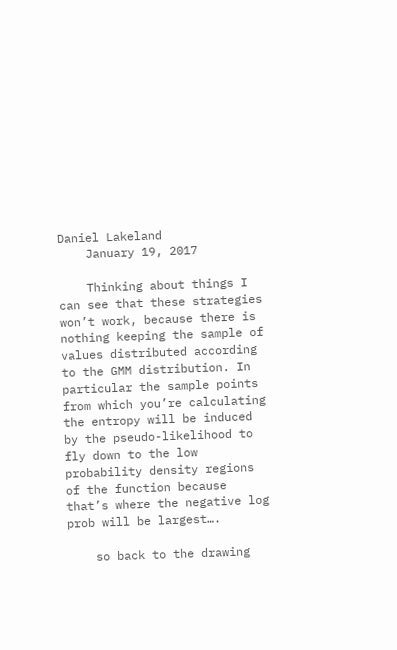Daniel Lakeland
    January 19, 2017

    Thinking about things I can see that these strategies won’t work, because there is nothing keeping the sample of values distributed according to the GMM distribution. In particular the sample points from which you’re calculating the entropy will be induced by the pseudo-likelihood to fly down to the low probability density regions of the function because that’s where the negative log prob will be largest….

    so back to the drawing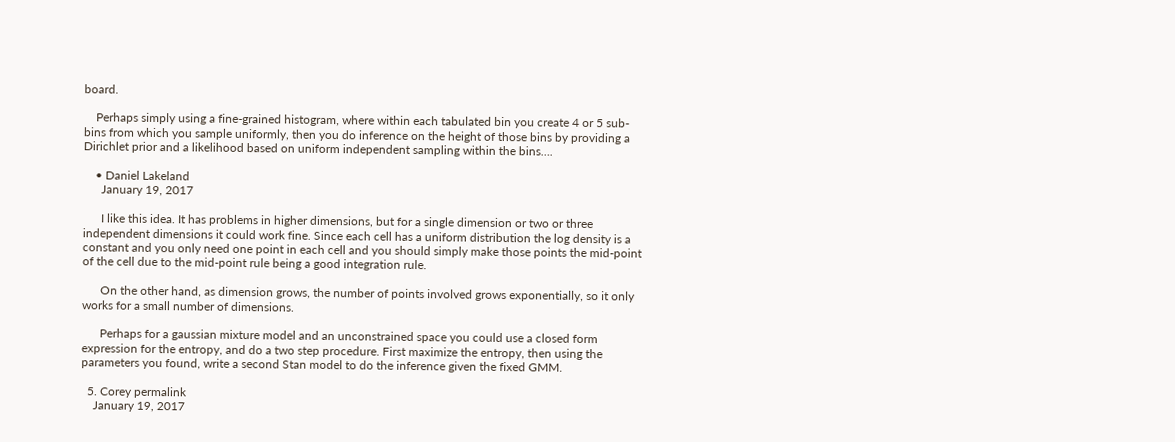board.

    Perhaps simply using a fine-grained histogram, where within each tabulated bin you create 4 or 5 sub-bins from which you sample uniformly, then you do inference on the height of those bins by providing a Dirichlet prior and a likelihood based on uniform independent sampling within the bins….

    • Daniel Lakeland
      January 19, 2017

      I like this idea. It has problems in higher dimensions, but for a single dimension or two or three independent dimensions it could work fine. Since each cell has a uniform distribution the log density is a constant and you only need one point in each cell and you should simply make those points the mid-point of the cell due to the mid-point rule being a good integration rule.

      On the other hand, as dimension grows, the number of points involved grows exponentially, so it only works for a small number of dimensions.

      Perhaps for a gaussian mixture model and an unconstrained space you could use a closed form expression for the entropy, and do a two step procedure. First maximize the entropy, then using the parameters you found, write a second Stan model to do the inference given the fixed GMM.

  5. Corey permalink
    January 19, 2017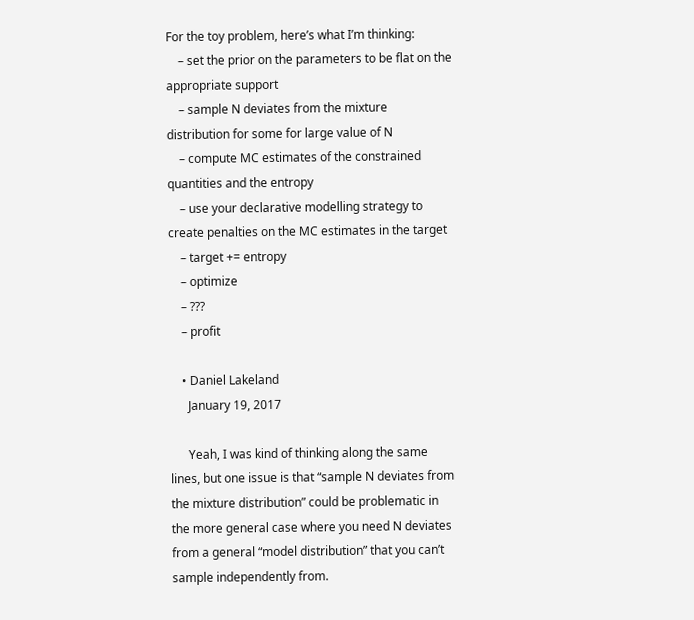For the toy problem, here’s what I’m thinking:
    – set the prior on the parameters to be flat on the appropriate support
    – sample N deviates from the mixture distribution for some for large value of N
    – compute MC estimates of the constrained quantities and the entropy
    – use your declarative modelling strategy to create penalties on the MC estimates in the target
    – target += entropy
    – optimize
    – ???
    – profit

    • Daniel Lakeland
      January 19, 2017

      Yeah, I was kind of thinking along the same lines, but one issue is that “sample N deviates from the mixture distribution” could be problematic in the more general case where you need N deviates from a general “model distribution” that you can’t sample independently from.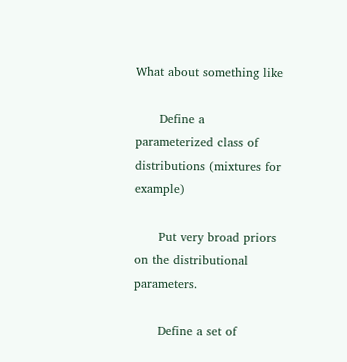What about something like

      Define a parameterized class of distributions (mixtures for example)

      Put very broad priors on the distributional parameters.

      Define a set of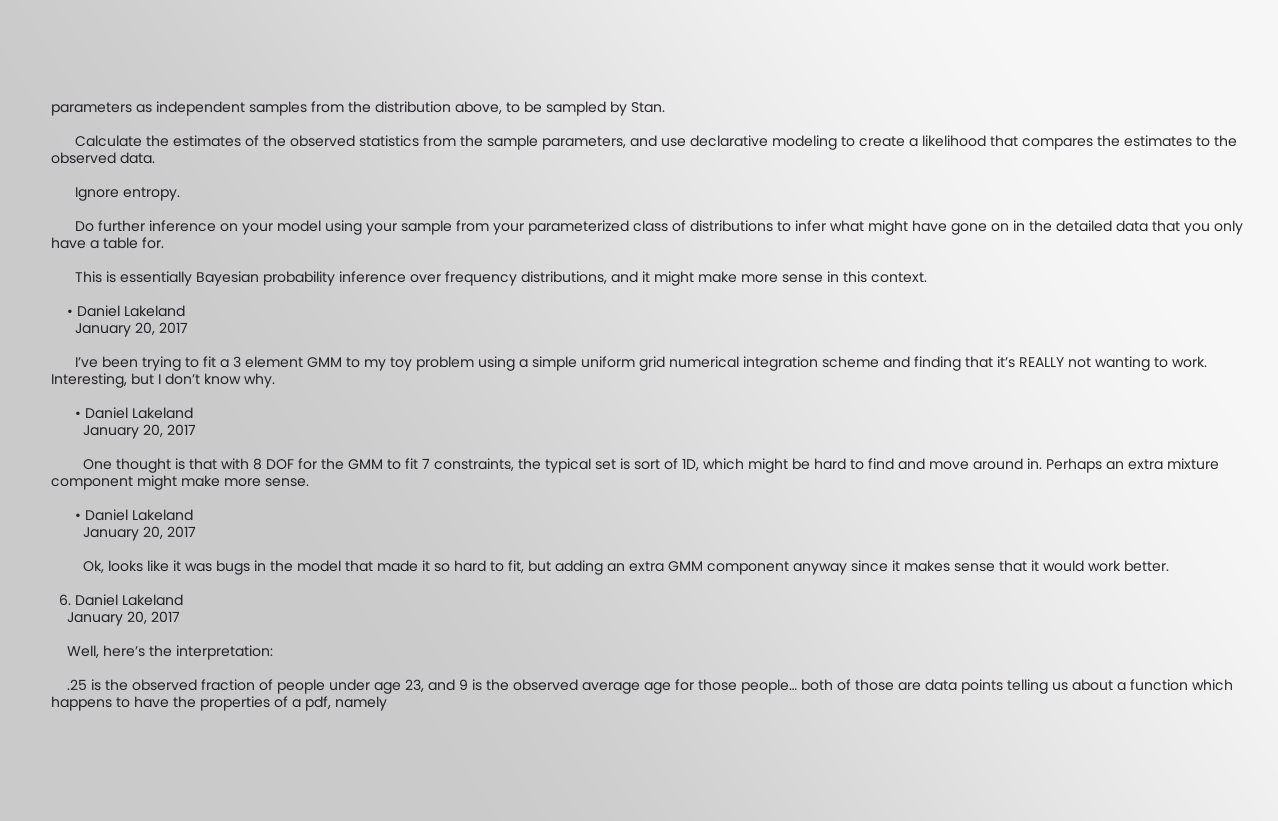parameters as independent samples from the distribution above, to be sampled by Stan.

      Calculate the estimates of the observed statistics from the sample parameters, and use declarative modeling to create a likelihood that compares the estimates to the observed data.

      Ignore entropy.

      Do further inference on your model using your sample from your parameterized class of distributions to infer what might have gone on in the detailed data that you only have a table for.

      This is essentially Bayesian probability inference over frequency distributions, and it might make more sense in this context.

    • Daniel Lakeland
      January 20, 2017

      I’ve been trying to fit a 3 element GMM to my toy problem using a simple uniform grid numerical integration scheme and finding that it’s REALLY not wanting to work. Interesting, but I don’t know why.

      • Daniel Lakeland
        January 20, 2017

        One thought is that with 8 DOF for the GMM to fit 7 constraints, the typical set is sort of 1D, which might be hard to find and move around in. Perhaps an extra mixture component might make more sense.

      • Daniel Lakeland
        January 20, 2017

        Ok, looks like it was bugs in the model that made it so hard to fit, but adding an extra GMM component anyway since it makes sense that it would work better.

  6. Daniel Lakeland
    January 20, 2017

    Well, here’s the interpretation:

    .25 is the observed fraction of people under age 23, and 9 is the observed average age for those people… both of those are data points telling us about a function which happens to have the properties of a pdf, namely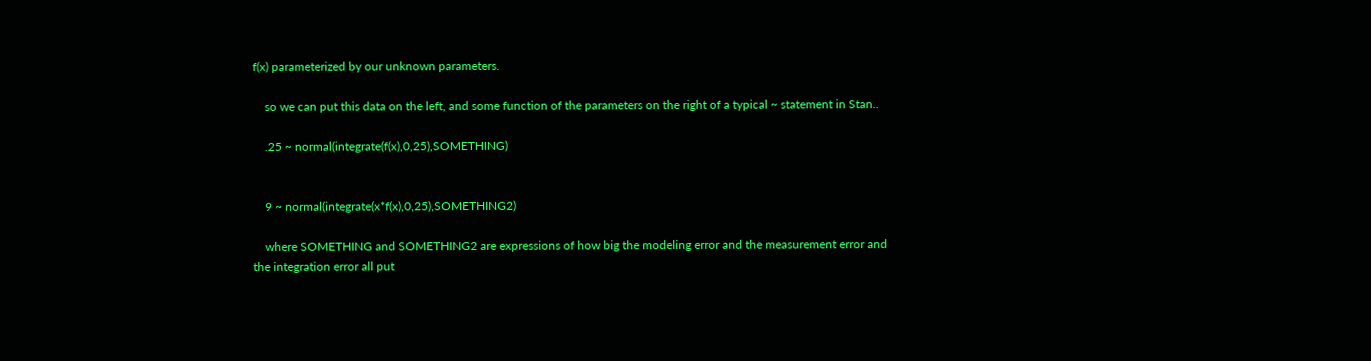f(x) parameterized by our unknown parameters.

    so we can put this data on the left, and some function of the parameters on the right of a typical ~ statement in Stan..

    .25 ~ normal(integrate(f(x),0,25),SOMETHING)


    9 ~ normal(integrate(x*f(x),0,25),SOMETHING2)

    where SOMETHING and SOMETHING2 are expressions of how big the modeling error and the measurement error and the integration error all put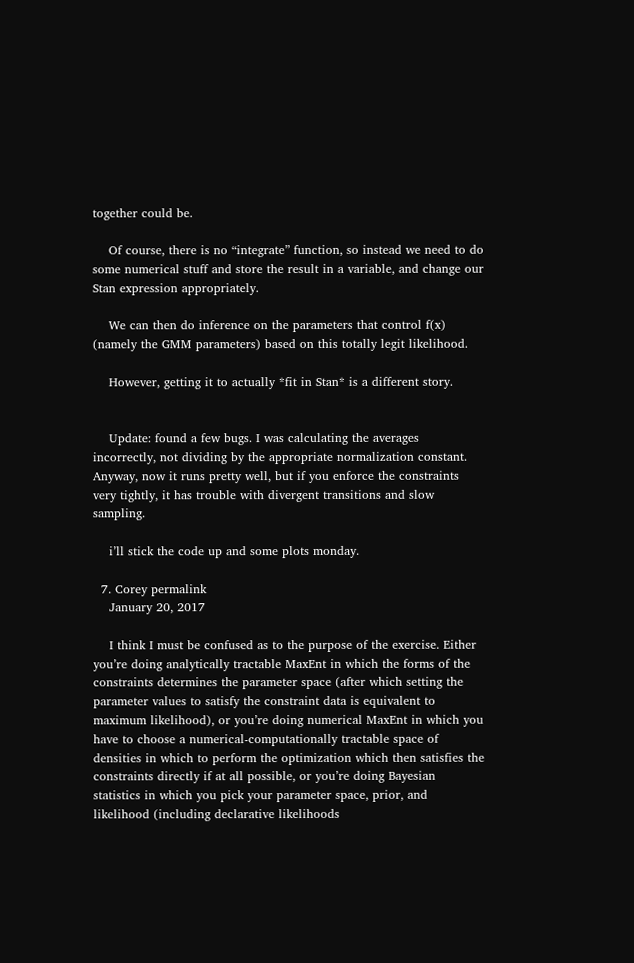together could be.

    Of course, there is no “integrate” function, so instead we need to do some numerical stuff and store the result in a variable, and change our Stan expression appropriately.

    We can then do inference on the parameters that control f(x) (namely the GMM parameters) based on this totally legit likelihood.

    However, getting it to actually *fit in Stan* is a different story.


    Update: found a few bugs. I was calculating the averages incorrectly, not dividing by the appropriate normalization constant. Anyway, now it runs pretty well, but if you enforce the constraints very tightly, it has trouble with divergent transitions and slow sampling.

    i’ll stick the code up and some plots monday.

  7. Corey permalink
    January 20, 2017

    I think I must be confused as to the purpose of the exercise. Either you’re doing analytically tractable MaxEnt in which the forms of the constraints determines the parameter space (after which setting the parameter values to satisfy the constraint data is equivalent to maximum likelihood), or you’re doing numerical MaxEnt in which you have to choose a numerical-computationally tractable space of densities in which to perform the optimization which then satisfies the constraints directly if at all possible, or you’re doing Bayesian statistics in which you pick your parameter space, prior, and likelihood (including declarative likelihoods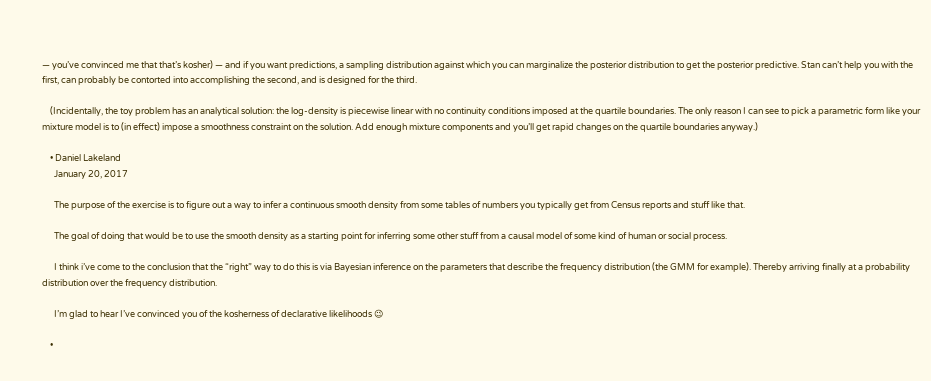— you’ve convinced me that that’s kosher) — and if you want predictions, a sampling distribution against which you can marginalize the posterior distribution to get the posterior predictive. Stan can’t help you with the first, can probably be contorted into accomplishing the second, and is designed for the third.

    (Incidentally, the toy problem has an analytical solution: the log-density is piecewise linear with no continuity conditions imposed at the quartile boundaries. The only reason I can see to pick a parametric form like your mixture model is to (in effect) impose a smoothness constraint on the solution. Add enough mixture components and you’ll get rapid changes on the quartile boundaries anyway.)

    • Daniel Lakeland
      January 20, 2017

      The purpose of the exercise is to figure out a way to infer a continuous smooth density from some tables of numbers you typically get from Census reports and stuff like that.

      The goal of doing that would be to use the smooth density as a starting point for inferring some other stuff from a causal model of some kind of human or social process.

      I think i’ve come to the conclusion that the “right” way to do this is via Bayesian inference on the parameters that describe the frequency distribution (the GMM for example). Thereby arriving finally at a probability distribution over the frequency distribution.

      I’m glad to hear I’ve convinced you of the kosherness of declarative likelihoods 😉

    •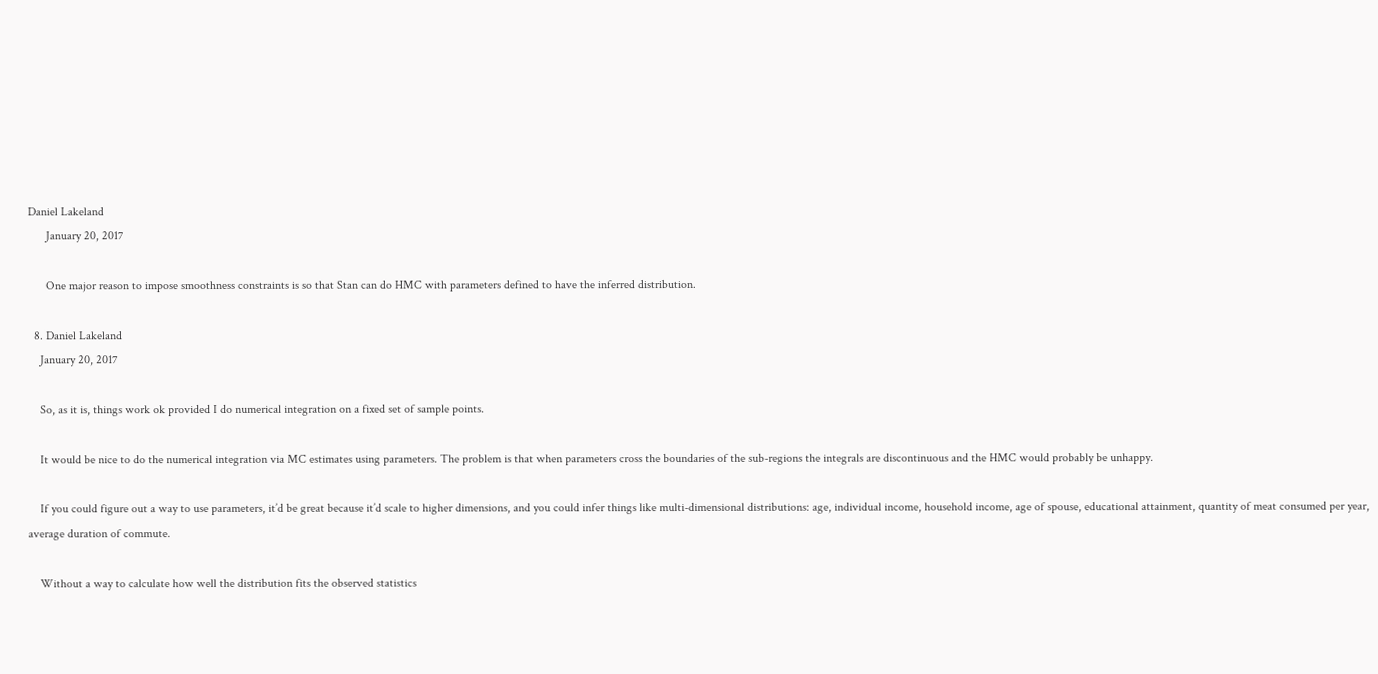Daniel Lakeland
      January 20, 2017

      One major reason to impose smoothness constraints is so that Stan can do HMC with parameters defined to have the inferred distribution.

  8. Daniel Lakeland
    January 20, 2017

    So, as it is, things work ok provided I do numerical integration on a fixed set of sample points.

    It would be nice to do the numerical integration via MC estimates using parameters. The problem is that when parameters cross the boundaries of the sub-regions the integrals are discontinuous and the HMC would probably be unhappy.

    If you could figure out a way to use parameters, it’d be great because it’d scale to higher dimensions, and you could infer things like multi-dimensional distributions: age, individual income, household income, age of spouse, educational attainment, quantity of meat consumed per year, average duration of commute.

    Without a way to calculate how well the distribution fits the observed statistics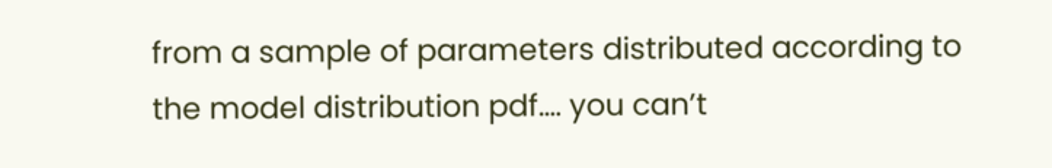from a sample of parameters distributed according to the model distribution pdf…. you can’t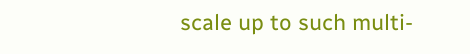scale up to such multi-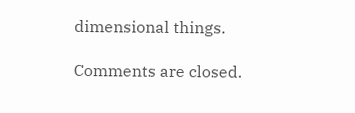dimensional things.

Comments are closed.